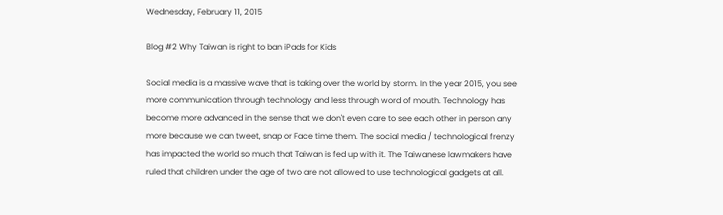Wednesday, February 11, 2015

Blog #2 Why Taiwan is right to ban iPads for Kids

Social media is a massive wave that is taking over the world by storm. In the year 2015, you see more communication through technology and less through word of mouth. Technology has become more advanced in the sense that we don't even care to see each other in person any more because we can tweet, snap or Face time them. The social media / technological frenzy has impacted the world so much that Taiwan is fed up with it. The Taiwanese lawmakers have ruled that children under the age of two are not allowed to use technological gadgets at all.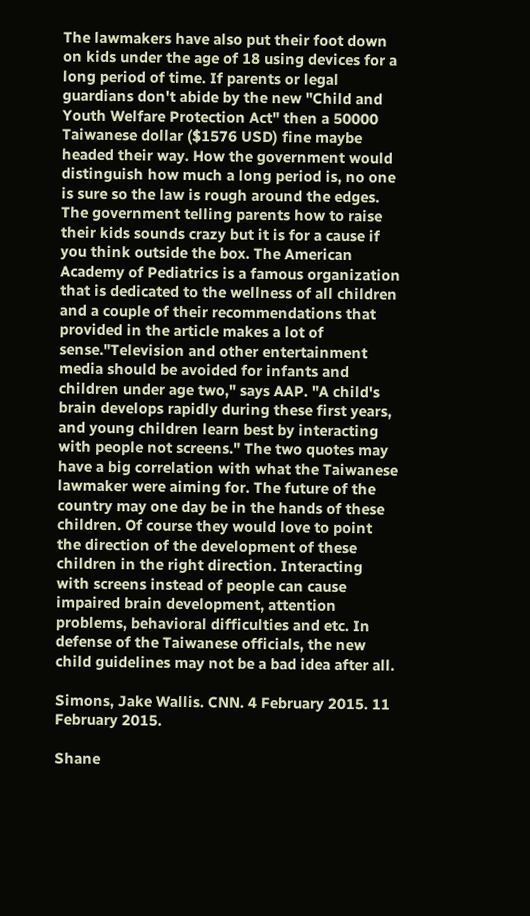The lawmakers have also put their foot down on kids under the age of 18 using devices for a long period of time. If parents or legal guardians don't abide by the new "Child and Youth Welfare Protection Act" then a 50000 Taiwanese dollar ($1576 USD) fine maybe headed their way. How the government would distinguish how much a long period is, no one is sure so the law is rough around the edges. The government telling parents how to raise their kids sounds crazy but it is for a cause if you think outside the box. The American Academy of Pediatrics is a famous organization that is dedicated to the wellness of all children and a couple of their recommendations that provided in the article makes a lot of sense."Television and other entertainment media should be avoided for infants and children under age two," says AAP. "A child's brain develops rapidly during these first years, and young children learn best by interacting with people not screens." The two quotes may have a big correlation with what the Taiwanese lawmaker were aiming for. The future of the country may one day be in the hands of these children. Of course they would love to point the direction of the development of these children in the right direction. Interacting with screens instead of people can cause impaired brain development, attention problems, behavioral difficulties and etc. In defense of the Taiwanese officials, the new child guidelines may not be a bad idea after all.

Simons, Jake Wallis. CNN. 4 February 2015. 11 February 2015.

Shane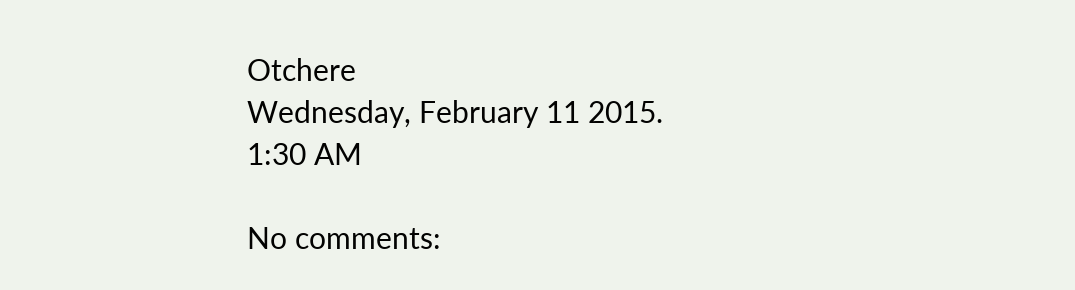Otchere
Wednesday, February 11 2015.
1:30 AM

No comments: